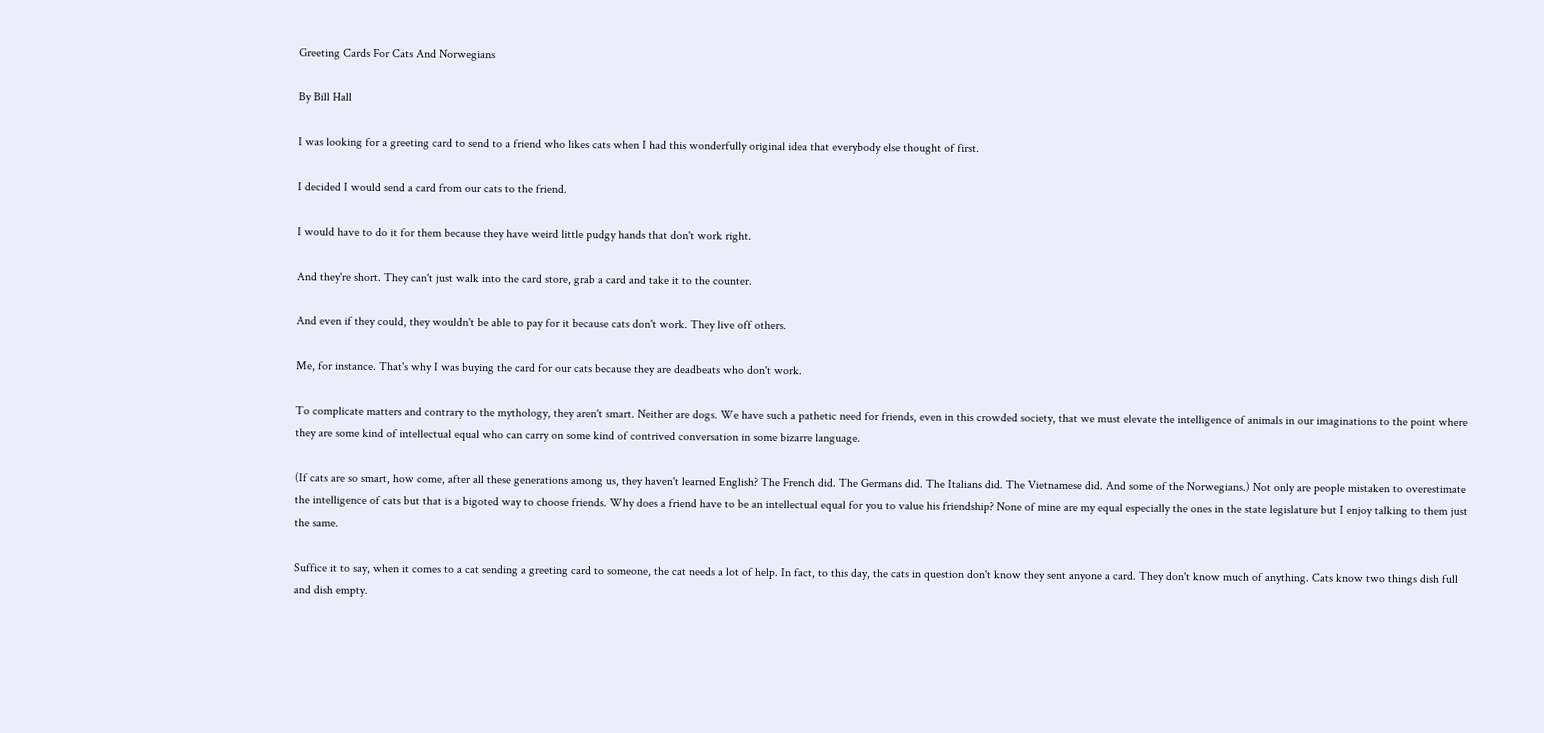Greeting Cards For Cats And Norwegians

By Bill Hall

I was looking for a greeting card to send to a friend who likes cats when I had this wonderfully original idea that everybody else thought of first.

I decided I would send a card from our cats to the friend.

I would have to do it for them because they have weird little pudgy hands that don't work right.

And they're short. They can't just walk into the card store, grab a card and take it to the counter.

And even if they could, they wouldn't be able to pay for it because cats don't work. They live off others.

Me, for instance. That's why I was buying the card for our cats because they are deadbeats who don't work.

To complicate matters and contrary to the mythology, they aren't smart. Neither are dogs. We have such a pathetic need for friends, even in this crowded society, that we must elevate the intelligence of animals in our imaginations to the point where they are some kind of intellectual equal who can carry on some kind of contrived conversation in some bizarre language.

(If cats are so smart, how come, after all these generations among us, they haven't learned English? The French did. The Germans did. The Italians did. The Vietnamese did. And some of the Norwegians.) Not only are people mistaken to overestimate the intelligence of cats but that is a bigoted way to choose friends. Why does a friend have to be an intellectual equal for you to value his friendship? None of mine are my equal especially the ones in the state legislature but I enjoy talking to them just the same.

Suffice it to say, when it comes to a cat sending a greeting card to someone, the cat needs a lot of help. In fact, to this day, the cats in question don't know they sent anyone a card. They don't know much of anything. Cats know two things dish full and dish empty.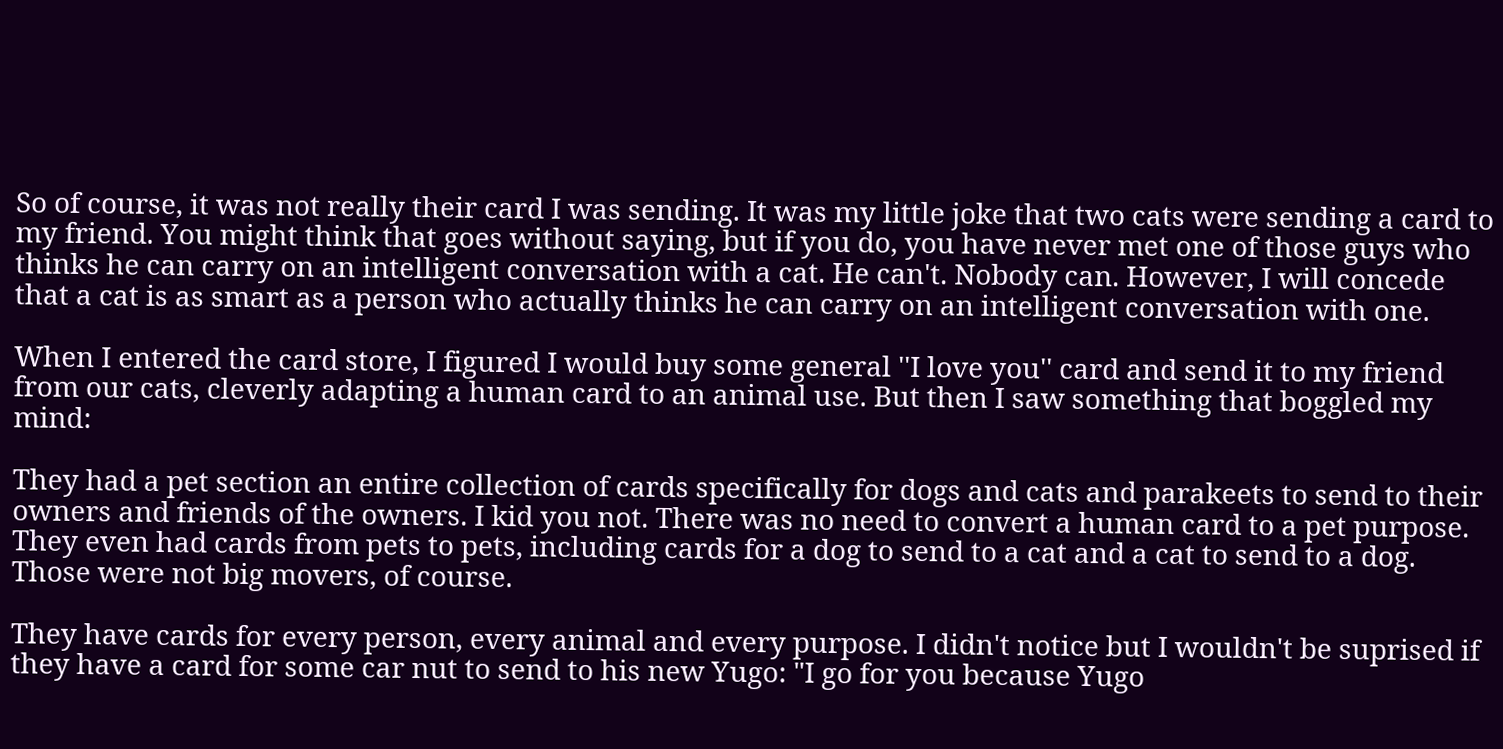So of course, it was not really their card I was sending. It was my little joke that two cats were sending a card to my friend. You might think that goes without saying, but if you do, you have never met one of those guys who thinks he can carry on an intelligent conversation with a cat. He can't. Nobody can. However, I will concede that a cat is as smart as a person who actually thinks he can carry on an intelligent conversation with one.

When I entered the card store, I figured I would buy some general ''I love you'' card and send it to my friend from our cats, cleverly adapting a human card to an animal use. But then I saw something that boggled my mind:

They had a pet section an entire collection of cards specifically for dogs and cats and parakeets to send to their owners and friends of the owners. I kid you not. There was no need to convert a human card to a pet purpose. They even had cards from pets to pets, including cards for a dog to send to a cat and a cat to send to a dog. Those were not big movers, of course.

They have cards for every person, every animal and every purpose. I didn't notice but I wouldn't be suprised if they have a card for some car nut to send to his new Yugo: "I go for you because Yugo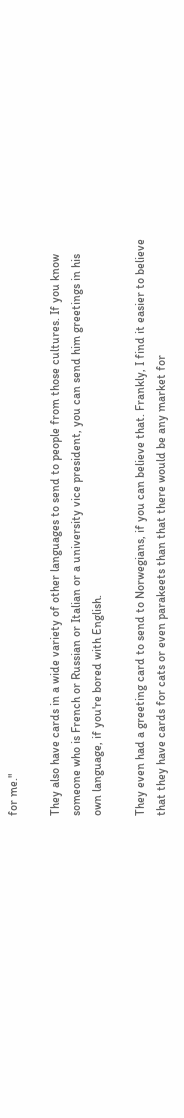for me."

They also have cards in a wide variety of other languages to send to people from those cultures. If you know someone who is French or Russian or Italian or a university vice president, you can send him greetings in his own language, if you're bored with English.

They even had a greeting card to send to Norwegians, if you can believe that. Frankly, I find it easier to believe that they have cards for cats or even parakeets than that there would be any market for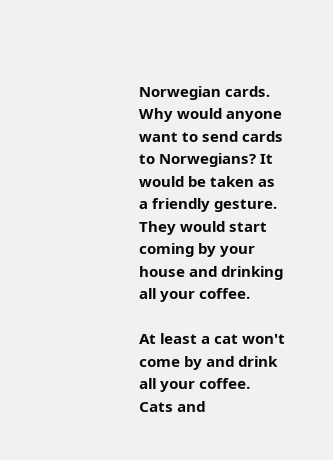Norwegian cards. Why would anyone want to send cards to Norwegians? It would be taken as a friendly gesture. They would start coming by your house and drinking all your coffee.

At least a cat won't come by and drink all your coffee. Cats and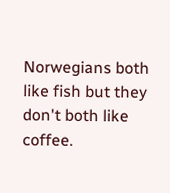Norwegians both like fish but they don't both like coffee.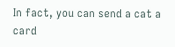In fact, you can send a cat a card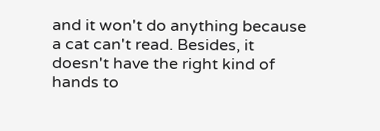and it won't do anything because a cat can't read. Besides, it doesn't have the right kind of hands to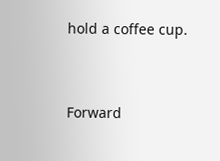hold a coffee cup.



Forward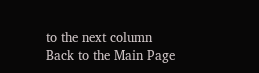to the next column
Back to the Main Page